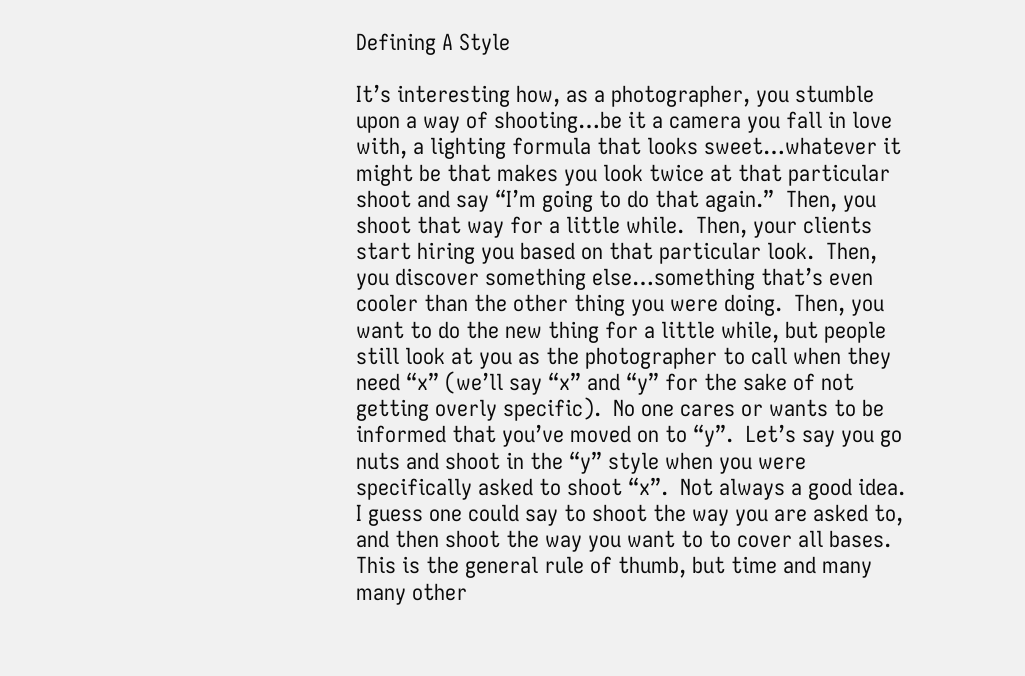Defining A Style

It’s interesting how, as a photographer, you stumble upon a way of shooting…be it a camera you fall in love with, a lighting formula that looks sweet…whatever it might be that makes you look twice at that particular shoot and say “I’m going to do that again.”  Then, you shoot that way for a little while.  Then, your clients start hiring you based on that particular look.  Then, you discover something else…something that’s even cooler than the other thing you were doing.  Then, you want to do the new thing for a little while, but people still look at you as the photographer to call when they need “x” (we’ll say “x” and “y” for the sake of not getting overly specific).  No one cares or wants to be informed that you’ve moved on to “y”.  Let’s say you go nuts and shoot in the “y” style when you were specifically asked to shoot “x”.  Not always a good idea.  I guess one could say to shoot the way you are asked to, and then shoot the way you want to to cover all bases.  This is the general rule of thumb, but time and many many other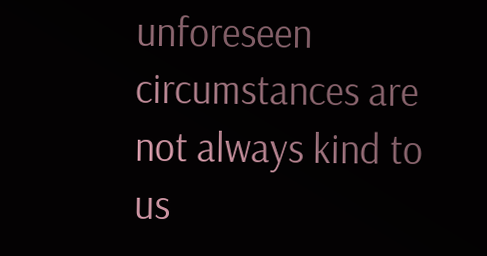unforeseen circumstances are not always kind to us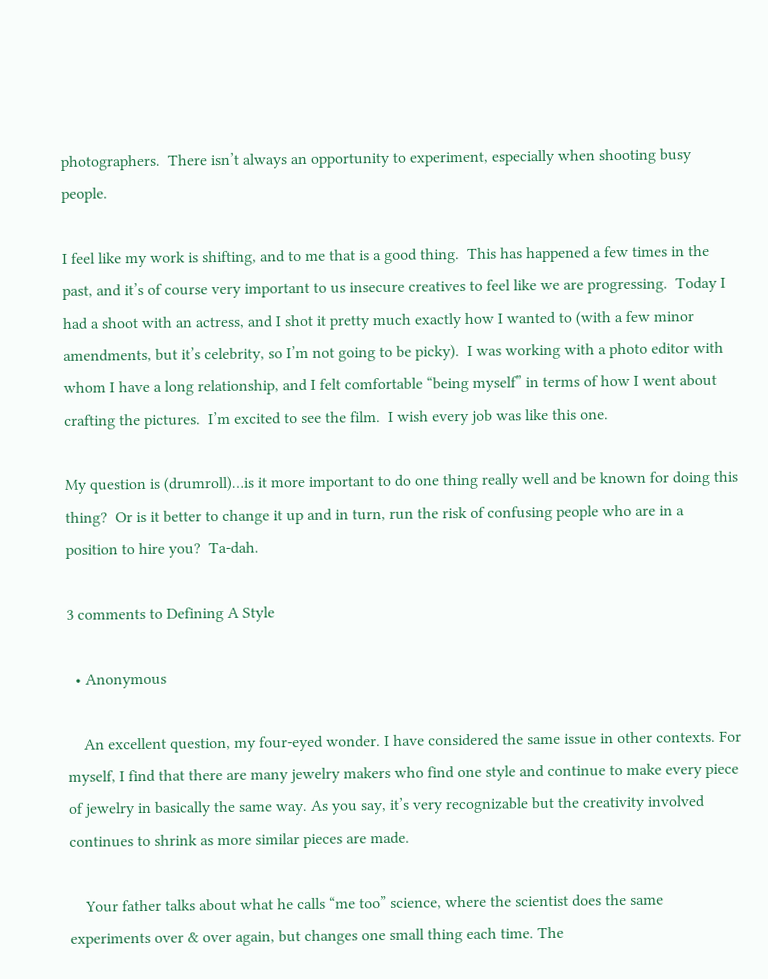photographers.  There isn’t always an opportunity to experiment, especially when shooting busy people.

I feel like my work is shifting, and to me that is a good thing.  This has happened a few times in the past, and it’s of course very important to us insecure creatives to feel like we are progressing.  Today I had a shoot with an actress, and I shot it pretty much exactly how I wanted to (with a few minor amendments, but it’s celebrity, so I’m not going to be picky).  I was working with a photo editor with whom I have a long relationship, and I felt comfortable “being myself” in terms of how I went about crafting the pictures.  I’m excited to see the film.  I wish every job was like this one.

My question is (drumroll)…is it more important to do one thing really well and be known for doing this thing?  Or is it better to change it up and in turn, run the risk of confusing people who are in a position to hire you?  Ta-dah.

3 comments to Defining A Style

  • Anonymous

    An excellent question, my four-eyed wonder. I have considered the same issue in other contexts. For myself, I find that there are many jewelry makers who find one style and continue to make every piece of jewelry in basically the same way. As you say, it’s very recognizable but the creativity involved continues to shrink as more similar pieces are made.

    Your father talks about what he calls “me too” science, where the scientist does the same experiments over & over again, but changes one small thing each time. The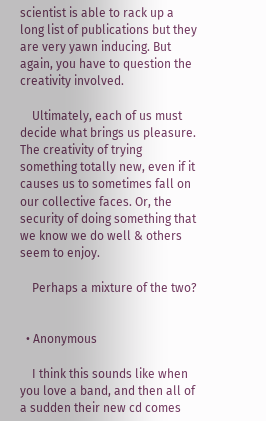scientist is able to rack up a long list of publications but they are very yawn inducing. But again, you have to question the creativity involved.

    Ultimately, each of us must decide what brings us pleasure. The creativity of trying something totally new, even if it causes us to sometimes fall on our collective faces. Or, the security of doing something that we know we do well & others seem to enjoy.

    Perhaps a mixture of the two?


  • Anonymous

    I think this sounds like when you love a band, and then all of a sudden their new cd comes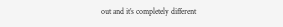out and it’s completely different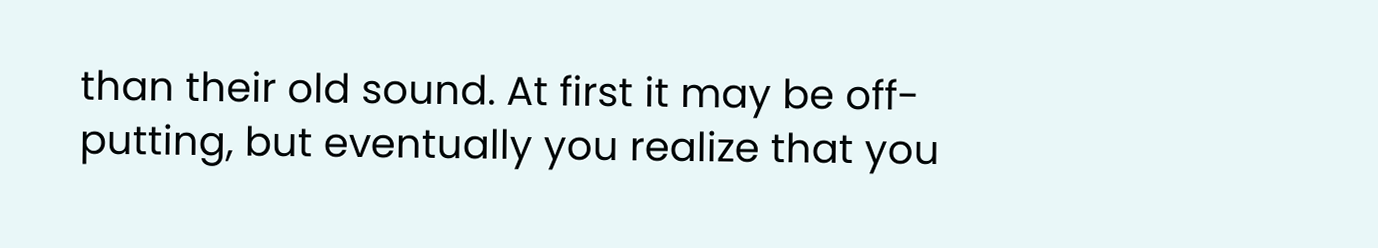than their old sound. At first it may be off-putting, but eventually you realize that you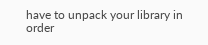have to unpack your library in order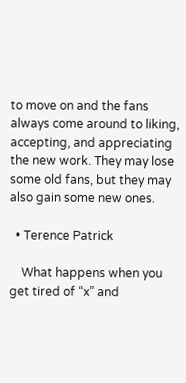to move on and the fans always come around to liking, accepting, and appreciating the new work. They may lose some old fans, but they may also gain some new ones.

  • Terence Patrick

    What happens when you get tired of “x” and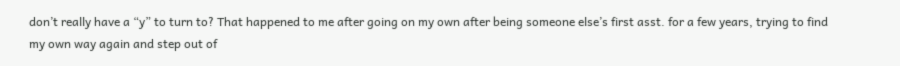don’t really have a “y” to turn to? That happened to me after going on my own after being someone else’s first asst. for a few years, trying to find my own way again and step out of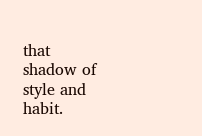that shadow of style and habit.